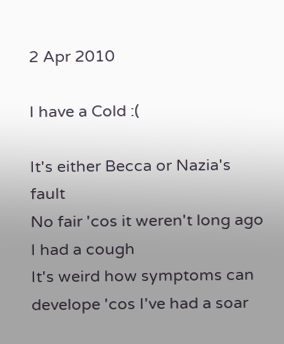2 Apr 2010

I have a Cold :(

It's either Becca or Nazia's fault
No fair 'cos it weren't long ago I had a cough
It's weird how symptoms can develope 'cos I've had a soar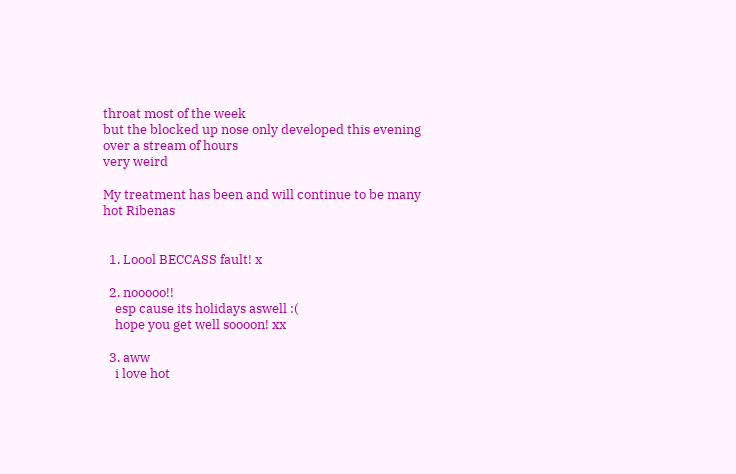throat most of the week
but the blocked up nose only developed this evening
over a stream of hours
very weird

My treatment has been and will continue to be many hot Ribenas


  1. Loool BECCASS fault! x

  2. nooooo!!
    esp cause its holidays aswell :(
    hope you get well soooon! xx

  3. aww
    i love hot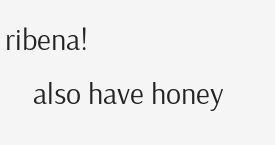ribena!
    also have honey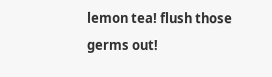lemon tea! flush those germs out!